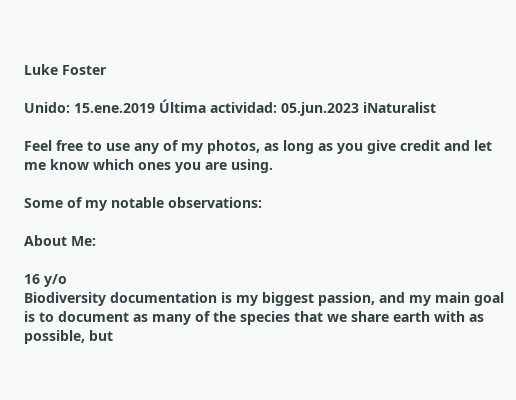Luke Foster

Unido: 15.ene.2019 Última actividad: 05.jun.2023 iNaturalist

Feel free to use any of my photos, as long as you give credit and let me know which ones you are using.

Some of my notable observations:

About Me:

16 y/o
Biodiversity documentation is my biggest passion, and my main goal is to document as many of the species that we share earth with as possible, but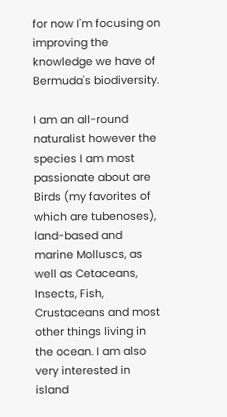for now I'm focusing on improving the knowledge we have of Bermuda's biodiversity.

I am an all-round naturalist however the species I am most passionate about are Birds (my favorites of which are tubenoses), land-based and marine Molluscs, as well as Cetaceans, Insects, Fish, Crustaceans and most other things living in the ocean. I am also very interested in island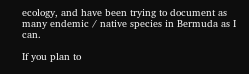ecology, and have been trying to document as many endemic / native species in Bermuda as I can.

If you plan to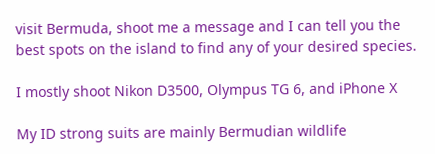visit Bermuda, shoot me a message and I can tell you the best spots on the island to find any of your desired species.

I mostly shoot Nikon D3500, Olympus TG 6, and iPhone X

My ID strong suits are mainly Bermudian wildlife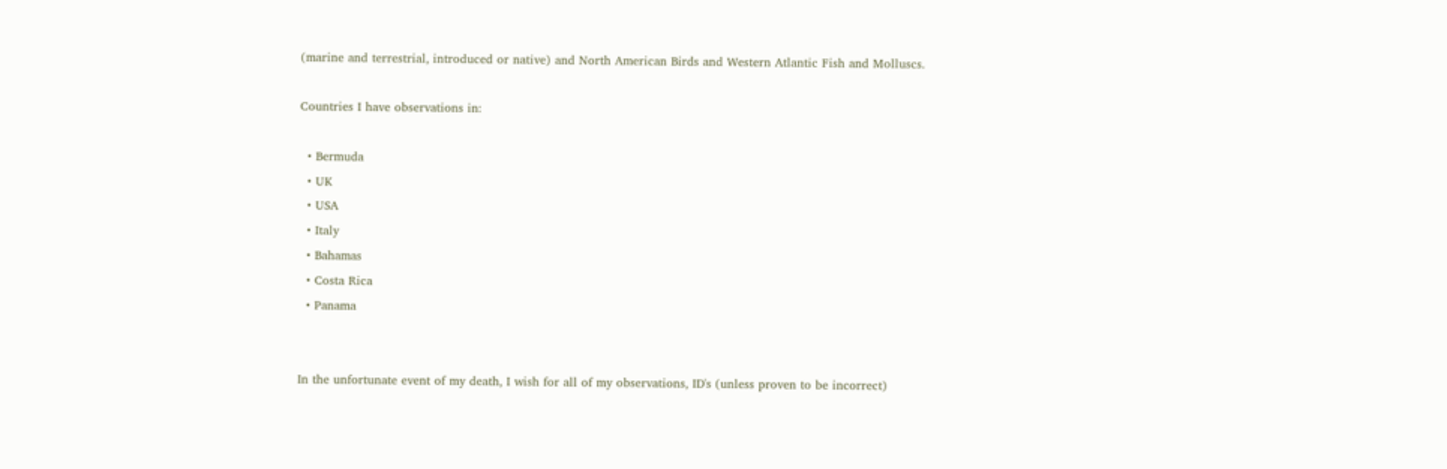(marine and terrestrial, introduced or native) and North American Birds and Western Atlantic Fish and Molluscs.

Countries I have observations in:

  • Bermuda
  • UK
  • USA
  • Italy
  • Bahamas
  • Costa Rica
  • Panama


In the unfortunate event of my death, I wish for all of my observations, ID's (unless proven to be incorrect)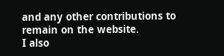and any other contributions to remain on the website.
I also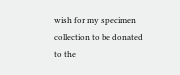wish for my specimen collection to be donated to the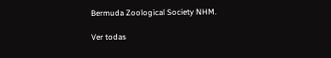Bermuda Zoological Society NHM.

Ver todas